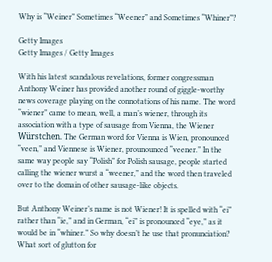Why is “Weiner” Sometimes “Weener” and Sometimes “Whiner”?

Getty Images
Getty Images / Getty Images

With his latest scandalous revelations, former congressman Anthony Weiner has provided another round of giggle-worthy news coverage playing on the connotations of his name. The word “wiener” came to mean, well, a man’s wiener, through its association with a type of sausage from Vienna, the Wiener Würstchen. The German word for Vienna is Wien, pronounced “veen,” and Viennese is Wiener, prounounced “veener.” In the same way people say “Polish” for Polish sausage, people started calling the wiener wurst a “weener,” and the word then traveled over to the domain of other sausage-like objects.

But Anthony Weiner’s name is not Wiener! It is spelled with “ei” rather than “ie,” and in German, “ei” is pronounced “eye,” as it would be in “whiner.” So why doesn’t he use that pronunciation? What sort of glutton for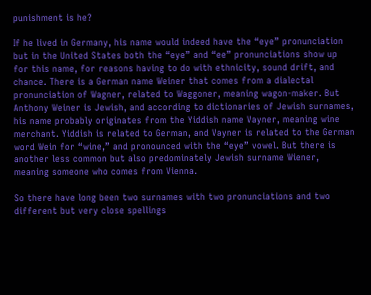punishment is he?

If he lived in Germany, his name would indeed have the “eye” pronunciation but in the United States both the “eye” and “ee” pronunciations show up for this name, for reasons having to do with ethnicity, sound drift, and chance. There is a German name Weiner that comes from a dialectal pronunciation of Wagner, related to Waggoner, meaning wagon-maker. But Anthony Weiner is Jewish, and according to dictionaries of Jewish surnames, his name probably originates from the Yiddish name Vayner, meaning wine merchant. Yiddish is related to German, and Vayner is related to the German word Wein for “wine,” and pronounced with the “eye” vowel. But there is another less common but also predominately Jewish surname Wiener, meaning someone who comes from Vienna.

So there have long been two surnames with two pronunciations and two different but very close spellings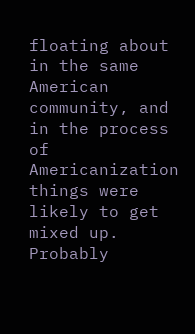floating about in the same American community, and in the process of Americanization things were likely to get mixed up. Probably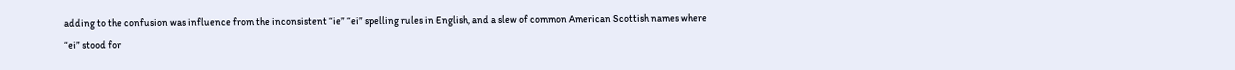adding to the confusion was influence from the inconsistent “ie” “ei” spelling rules in English, and a slew of common American Scottish names where “ei” stood for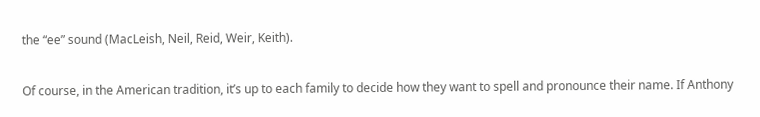the “ee” sound (MacLeish, Neil, Reid, Weir, Keith).

Of course, in the American tradition, it’s up to each family to decide how they want to spell and pronounce their name. If Anthony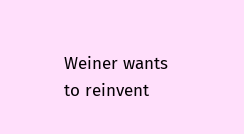Weiner wants to reinvent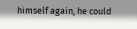himself again, he could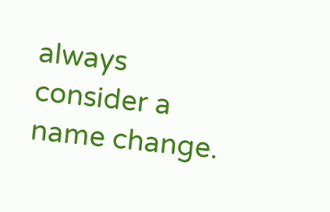always consider a name change.